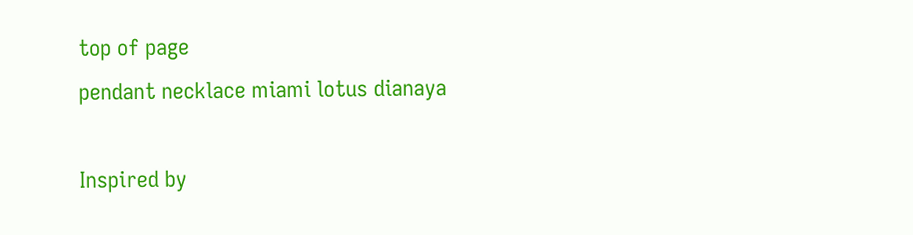top of page
pendant necklace miami lotus dianaya

Inspired by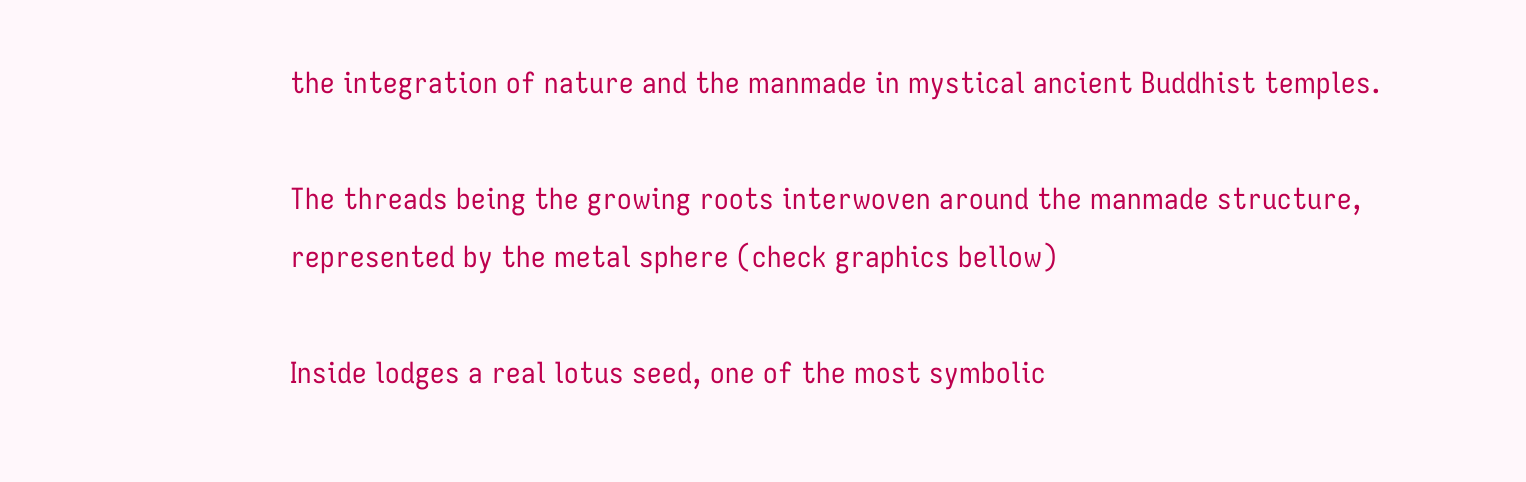the integration of nature and the manmade in mystical ancient Buddhist temples.

The threads being the growing roots interwoven around the manmade structure, represented by the metal sphere (check graphics bellow)

Inside lodges a real lotus seed, one of the most symbolic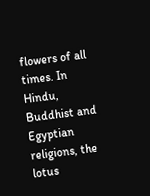flowers of all times. In Hindu, Buddhist and Egyptian religions, the lotus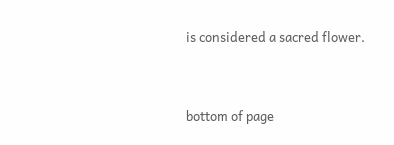is considered a sacred flower.


bottom of page